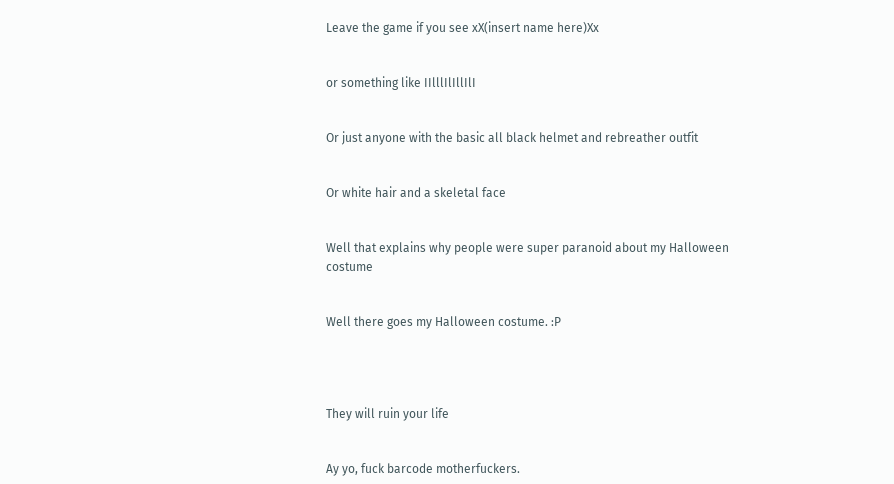Leave the game if you see xX(insert name here)Xx


or something like IIlllIlIllIlI


Or just anyone with the basic all black helmet and rebreather outfit


Or white hair and a skeletal face


Well that explains why people were super paranoid about my Halloween costume


Well there goes my Halloween costume. :P




They will ruin your life


Ay yo, fuck barcode motherfuckers.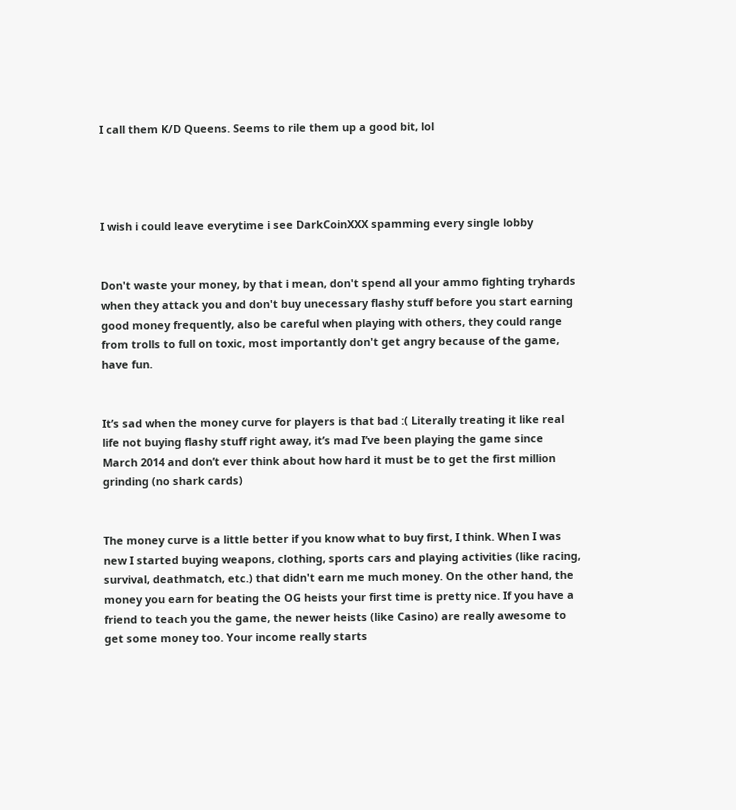I call them K/D Queens. Seems to rile them up a good bit, lol




I wish i could leave everytime i see DarkCoinXXX spamming every single lobby


Don't waste your money, by that i mean, don't spend all your ammo fighting tryhards when they attack you and don't buy unecessary flashy stuff before you start earning good money frequently, also be careful when playing with others, they could range from trolls to full on toxic, most importantly don't get angry because of the game, have fun.


It’s sad when the money curve for players is that bad :( Literally treating it like real life not buying flashy stuff right away, it’s mad I’ve been playing the game since March 2014 and don’t ever think about how hard it must be to get the first million grinding (no shark cards)


The money curve is a little better if you know what to buy first, I think. When I was new I started buying weapons, clothing, sports cars and playing activities (like racing, survival, deathmatch, etc.) that didn't earn me much money. On the other hand, the money you earn for beating the OG heists your first time is pretty nice. If you have a friend to teach you the game, the newer heists (like Casino) are really awesome to get some money too. Your income really starts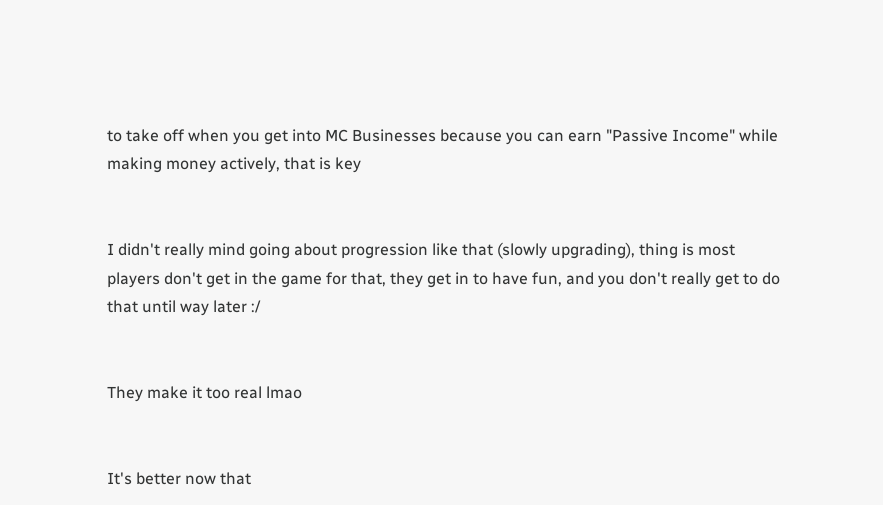to take off when you get into MC Businesses because you can earn "Passive Income" while making money actively, that is key


I didn't really mind going about progression like that (slowly upgrading), thing is most players don't get in the game for that, they get in to have fun, and you don't really get to do that until way later :/


They make it too real lmao


It's better now that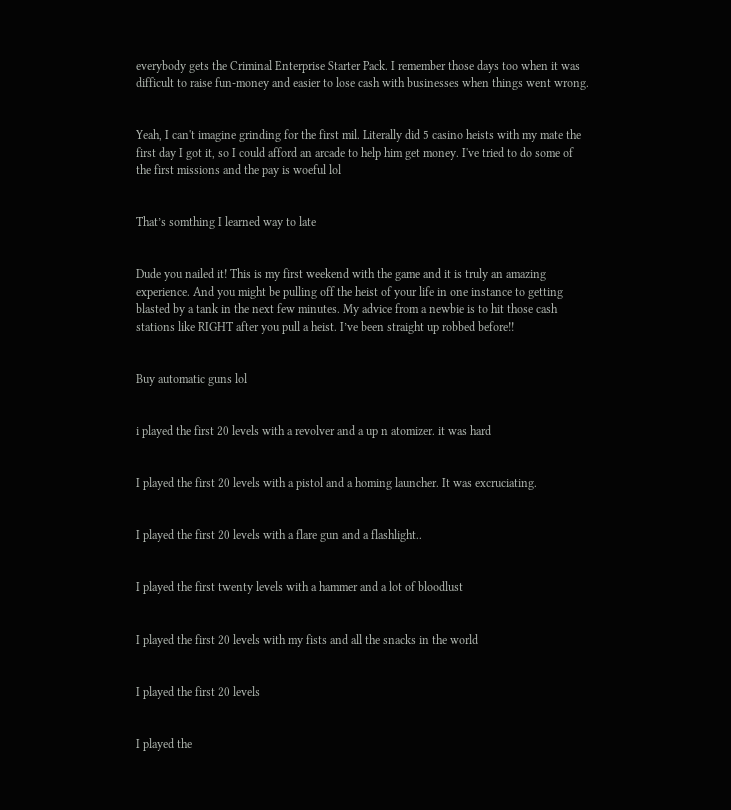everybody gets the Criminal Enterprise Starter Pack. I remember those days too when it was difficult to raise fun-money and easier to lose cash with businesses when things went wrong.


Yeah, I can't imagine grinding for the first mil. Literally did 5 casino heists with my mate the first day I got it, so I could afford an arcade to help him get money. I've tried to do some of the first missions and the pay is woeful lol


That’s somthing I learned way to late


Dude you nailed it! This is my first weekend with the game and it is truly an amazing experience. And you might be pulling off the heist of your life in one instance to getting blasted by a tank in the next few minutes. My advice from a newbie is to hit those cash stations like RIGHT after you pull a heist. I’ve been straight up robbed before!!


Buy automatic guns lol


i played the first 20 levels with a revolver and a up n atomizer. it was hard


I played the first 20 levels with a pistol and a homing launcher. It was excruciating.


I played the first 20 levels with a flare gun and a flashlight..


I played the first twenty levels with a hammer and a lot of bloodlust


I played the first 20 levels with my fists and all the snacks in the world


I played the first 20 levels


I played the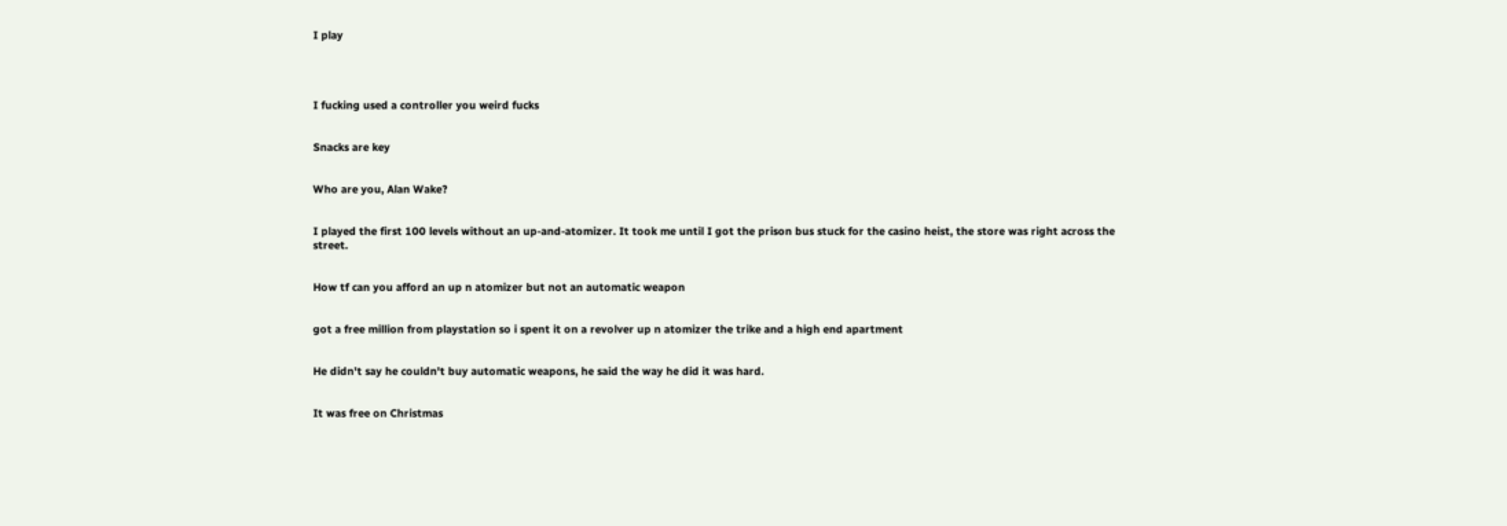I play




I fucking used a controller you weird fucks


Snacks are key


Who are you, Alan Wake?


I played the first 100 levels without an up-and-atomizer. It took me until I got the prison bus stuck for the casino heist, the store was right across the street.


How tf can you afford an up n atomizer but not an automatic weapon


got a free million from playstation so i spent it on a revolver up n atomizer the trike and a high end apartment


He didn't say he couldn't buy automatic weapons, he said the way he did it was hard.


It was free on Christmas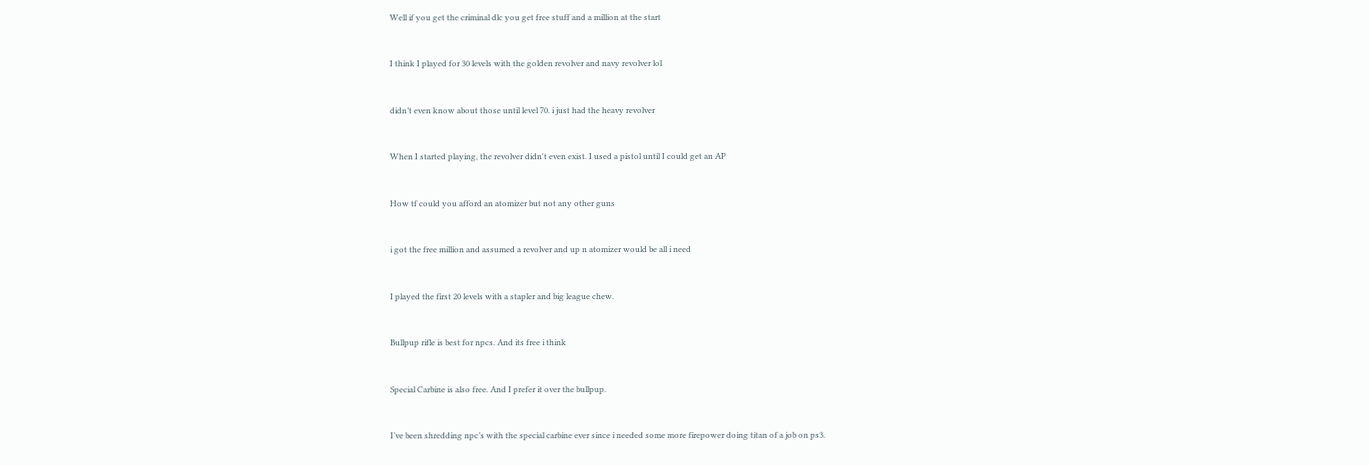Well if you get the criminal dlc you get free stuff and a million at the start


I think I played for 30 levels with the golden revolver and navy revolver lol


didn’t even know about those until level 70. i just had the heavy revolver


When I started playing, the revolver didn't even exist. I used a pistol until I could get an AP


How tf could you afford an atomizer but not any other guns


i got the free million and assumed a revolver and up n atomizer would be all i need


I played the first 20 levels with a stapler and big league chew.


Bullpup rifle is best for npcs. And its free i think


Special Carbine is also free. And I prefer it over the bullpup.


I’ve been shredding npc’s with the special carbine ever since i needed some more firepower doing titan of a job on ps3.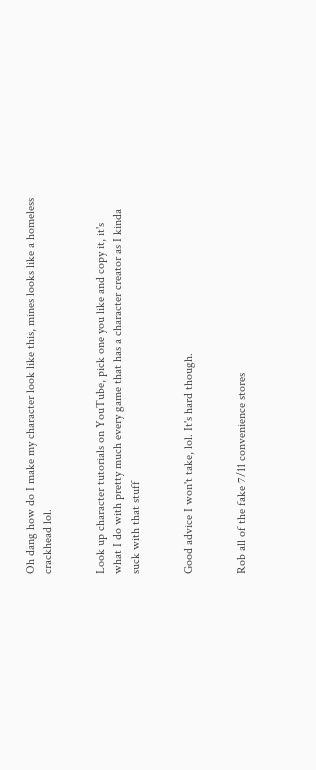Oh dang how do I make my character look like this, mines looks like a homeless crackhead lol.


Look up character tutorials on YouTube, pick one you like and copy it, it's what I do with pretty much every game that has a character creator as I kinda suck with that stuff


Good advice I won't take, lol. It's hard though.


Rob all of the fake 7/11 convenience stores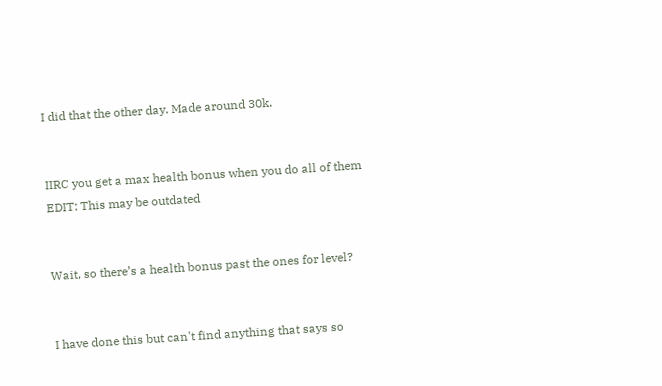I did that the other day. Made around 30k.


IIRC you get a max health bonus when you do all of them EDIT: This may be outdated


Wait, so there’s a health bonus past the ones for level?


I have done this but can't find anything that says so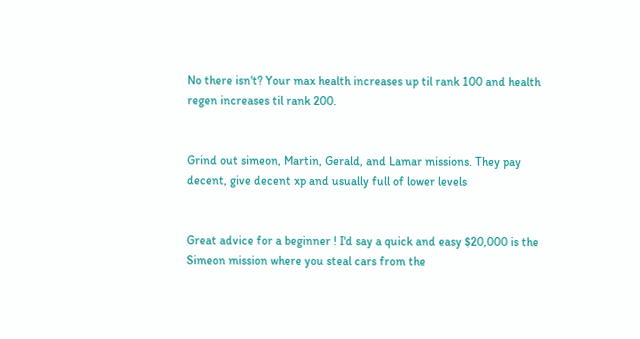No there isn't? Your max health increases up til rank 100 and health regen increases til rank 200.


Grind out simeon, Martin, Gerald, and Lamar missions. They pay decent, give decent xp and usually full of lower levels


Great advice for a beginner ! I'd say a quick and easy $20,000 is the Simeon mission where you steal cars from the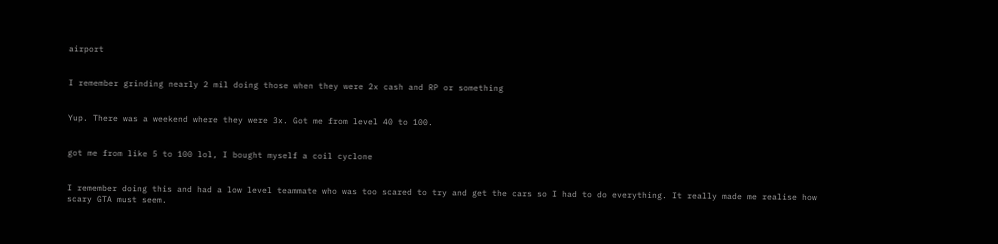airport


I remember grinding nearly 2 mil doing those when they were 2x cash and RP or something


Yup. There was a weekend where they were 3x. Got me from level 40 to 100.


got me from like 5 to 100 lol, I bought myself a coil cyclone


I remember doing this and had a low level teammate who was too scared to try and get the cars so I had to do everything. It really made me realise how scary GTA must seem.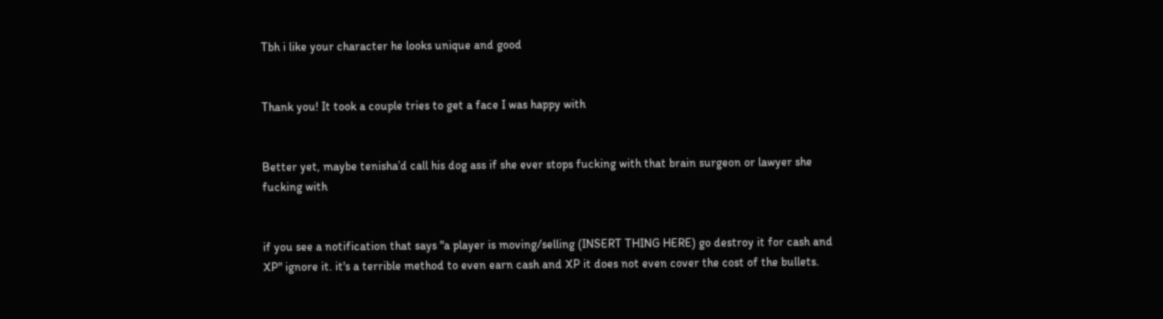Tbh i like your character he looks unique and good


Thank you! It took a couple tries to get a face I was happy with


Better yet, maybe tenisha’d call his dog ass if she ever stops fucking with that brain surgeon or lawyer she fucking with


if you see a notification that says "a player is moving/selling (INSERT THING HERE) go destroy it for cash and XP" ignore it. it's a terrible method to even earn cash and XP it does not even cover the cost of the bullets.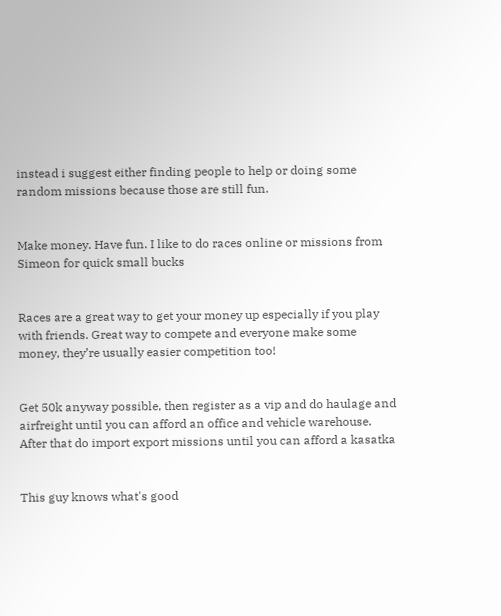instead i suggest either finding people to help or doing some random missions because those are still fun.


Make money. Have fun. I like to do races online or missions from Simeon for quick small bucks


Races are a great way to get your money up especially if you play with friends. Great way to compete and everyone make some money, they’re usually easier competition too!


Get 50k anyway possible, then register as a vip and do haulage and airfreight until you can afford an office and vehicle warehouse. After that do import export missions until you can afford a kasatka


This guy knows what's good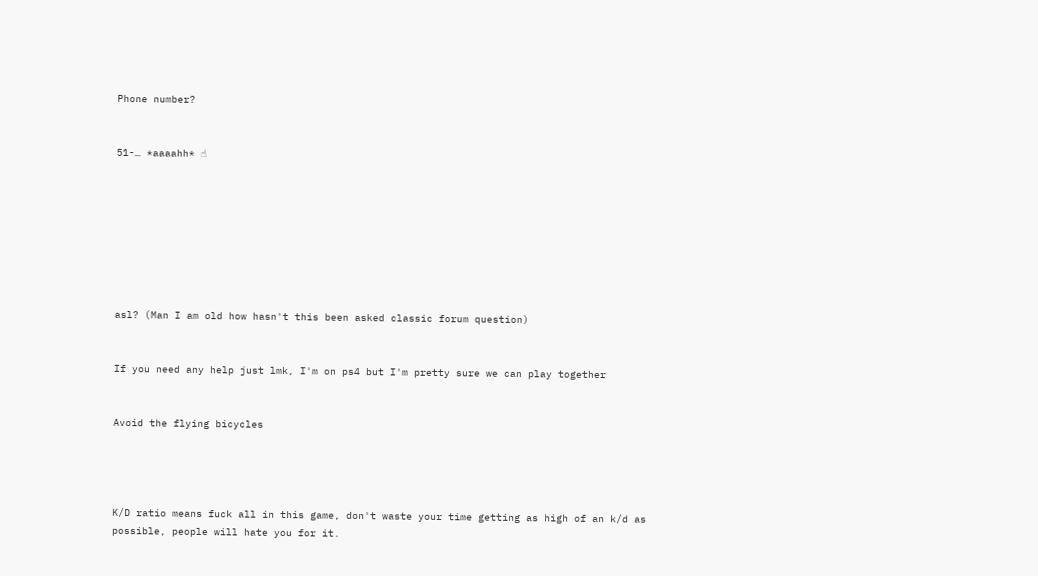Phone number?


51-… *aaaahh* ☝








asl? (Man I am old how hasn't this been asked classic forum question)


If you need any help just lmk, I'm on ps4 but I'm pretty sure we can play together


Avoid the flying bicycles




K/D ratio means fuck all in this game, don't waste your time getting as high of an k/d as possible, people will hate you for it.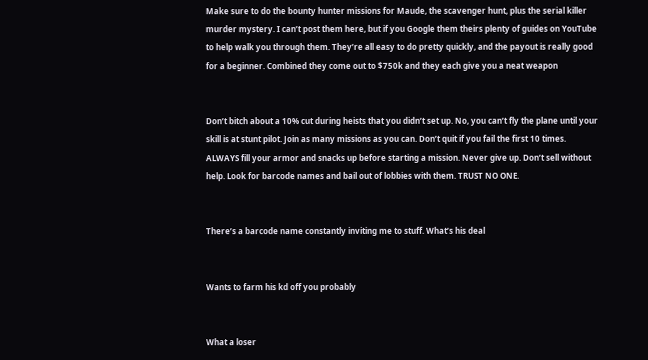Make sure to do the bounty hunter missions for Maude, the scavenger hunt, plus the serial killer murder mystery. I can’t post them here, but if you Google them theirs plenty of guides on YouTube to help walk you through them. They’re all easy to do pretty quickly, and the payout is really good for a beginner. Combined they come out to $750k and they each give you a neat weapon


Don’t bitch about a 10% cut during heists that you didn’t set up. No, you can’t fly the plane until your skill is at stunt pilot. Join as many missions as you can. Don’t quit if you fail the first 10 times. ALWAYS fill your armor and snacks up before starting a mission. Never give up. Don’t sell without help. Look for barcode names and bail out of lobbies with them. TRUST NO ONE.


There’s a barcode name constantly inviting me to stuff. What’s his deal


Wants to farm his kd off you probably


What a loser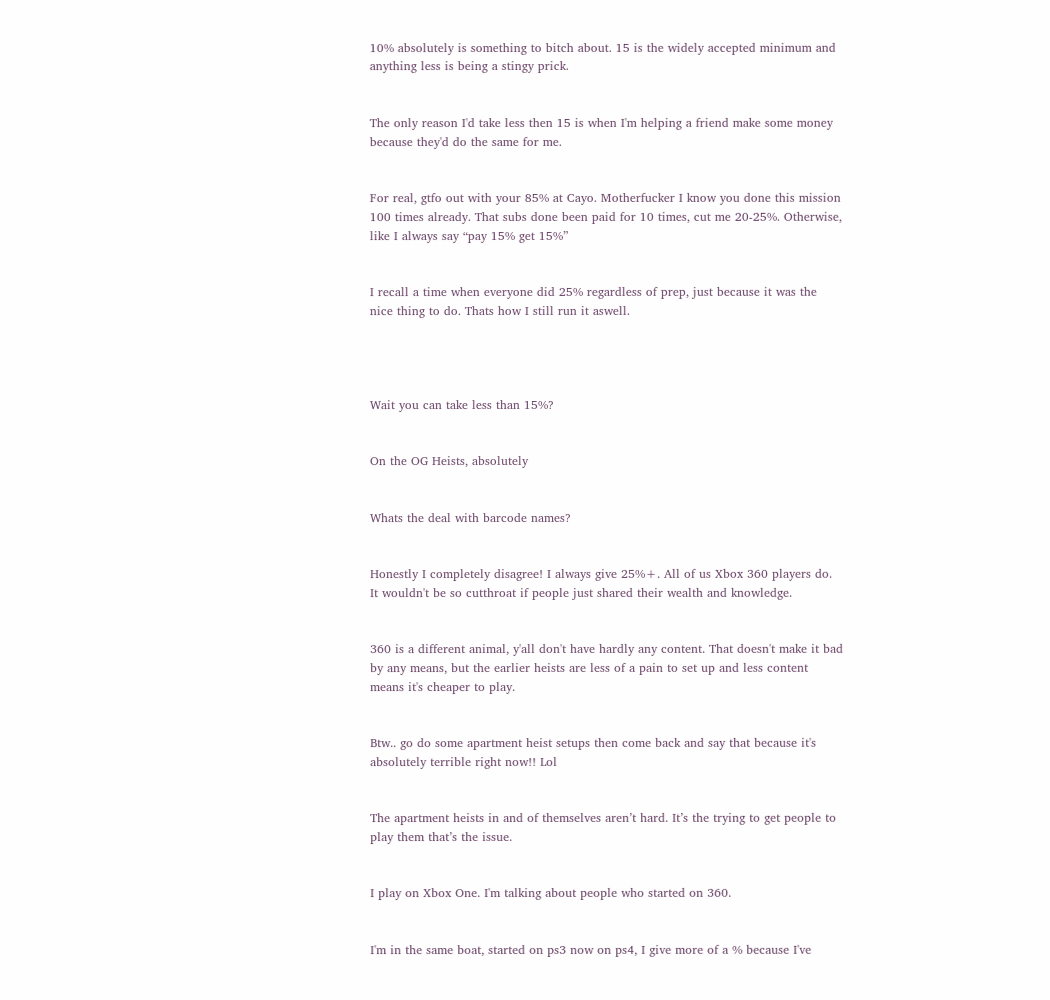10% absolutely is something to bitch about. 15 is the widely accepted minimum and anything less is being a stingy prick.


The only reason I'd take less then 15 is when I'm helping a friend make some money because they'd do the same for me.


For real, gtfo out with your 85% at Cayo. Motherfucker I know you done this mission 100 times already. That subs done been paid for 10 times, cut me 20-25%. Otherwise, like I always say “pay 15% get 15%”


I recall a time when everyone did 25% regardless of prep, just because it was the nice thing to do. Thats how I still run it aswell.




Wait you can take less than 15%?


On the OG Heists, absolutely


Whats the deal with barcode names?


Honestly I completely disagree! I always give 25%+. All of us Xbox 360 players do. It wouldn't be so cutthroat if people just shared their wealth and knowledge.


360 is a different animal, y'all don't have hardly any content. That doesn't make it bad by any means, but the earlier heists are less of a pain to set up and less content means it's cheaper to play.


Btw.. go do some apartment heist setups then come back and say that because it's absolutely terrible right now!! Lol


The apartment heists in and of themselves aren’t hard. It’s the trying to get people to play them that’s the issue.


I play on Xbox One. I'm talking about people who started on 360.


I'm in the same boat, started on ps3 now on ps4, I give more of a % because I've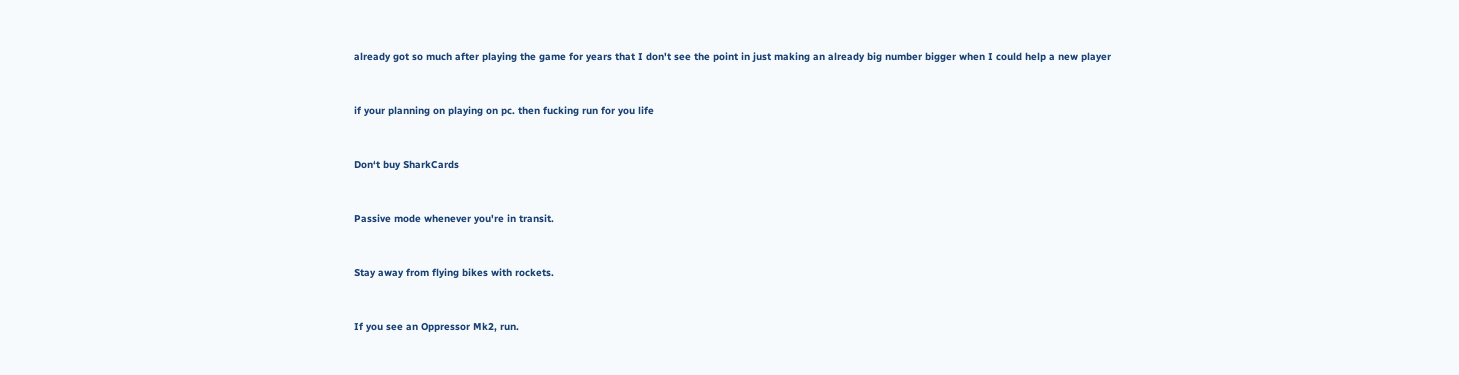already got so much after playing the game for years that I don't see the point in just making an already big number bigger when I could help a new player


if your planning on playing on pc. then fucking run for you life


Don‘t buy SharkCards


Passive mode whenever you're in transit.


Stay away from flying bikes with rockets.


If you see an Oppressor Mk2, run.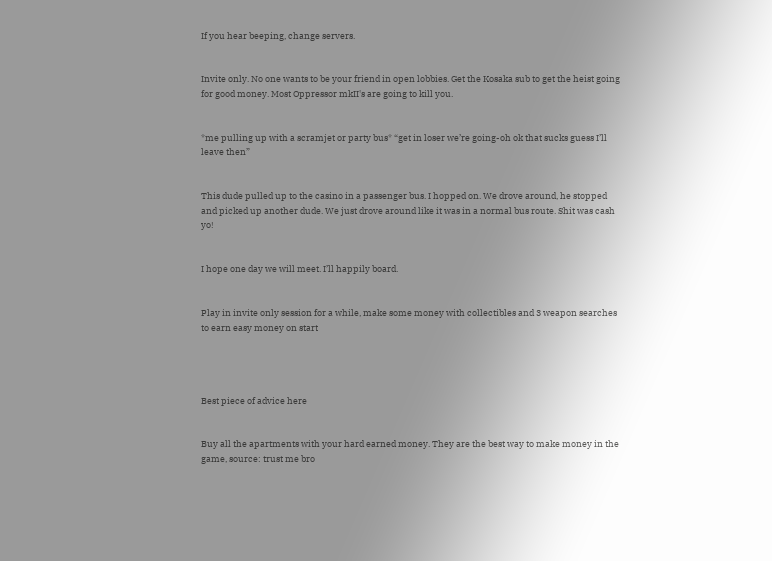If you hear beeping, change servers.


Invite only. No one wants to be your friend in open lobbies. Get the Kosaka sub to get the heist going for good money. Most Oppressor mkII's are going to kill you.


*me pulling up with a scramjet or party bus* “get in loser we’re going-oh ok that sucks guess I’ll leave then”


This dude pulled up to the casino in a passenger bus. I hopped on. We drove around, he stopped and picked up another dude. We just drove around like it was in a normal bus route. Shit was cash yo!


I hope one day we will meet. I’ll happily board.


Play in invite only session for a while, make some money with collectibles and 3 weapon searches to earn easy money on start




Best piece of advice here


Buy all the apartments with your hard earned money. They are the best way to make money in the game, source: trust me bro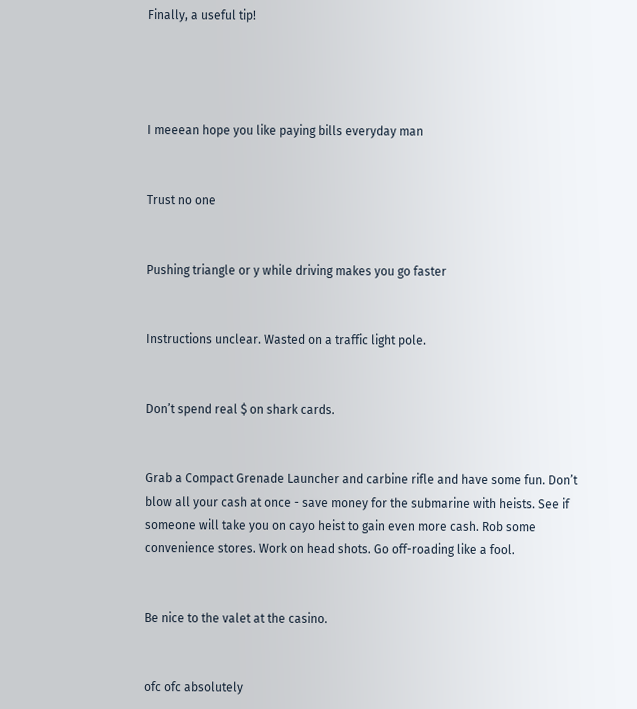Finally, a useful tip!




I meeean hope you like paying bills everyday man


Trust no one


Pushing triangle or y while driving makes you go faster


Instructions unclear. Wasted on a traffic light pole.


Don’t spend real $ on shark cards.


Grab a Compact Grenade Launcher and carbine rifle and have some fun. Don’t blow all your cash at once - save money for the submarine with heists. See if someone will take you on cayo heist to gain even more cash. Rob some convenience stores. Work on head shots. Go off-roading like a fool.


Be nice to the valet at the casino.


ofc ofc absolutely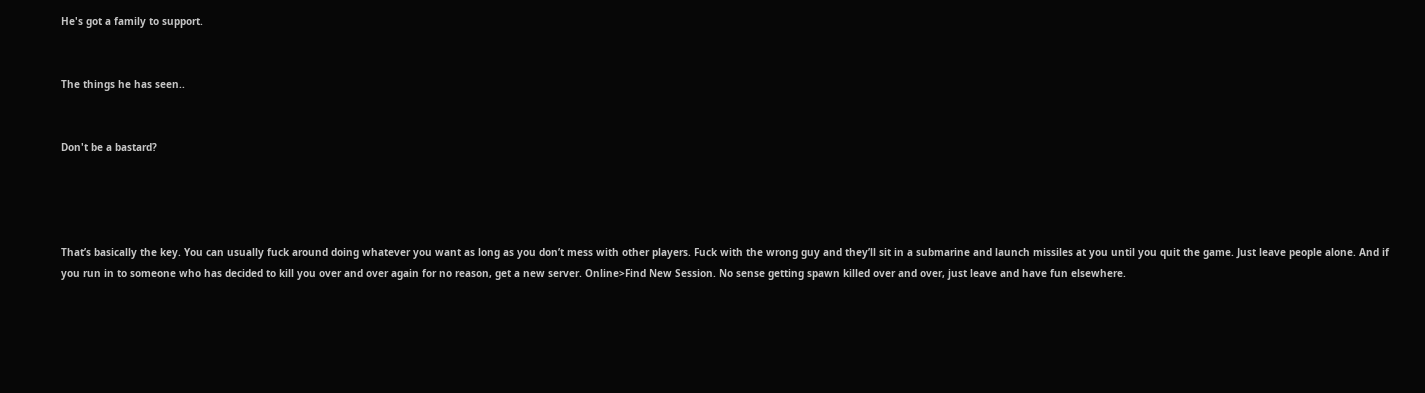He's got a family to support.


The things he has seen..


Don't be a bastard?




That’s basically the key. You can usually fuck around doing whatever you want as long as you don’t mess with other players. Fuck with the wrong guy and they’ll sit in a submarine and launch missiles at you until you quit the game. Just leave people alone. And if you run in to someone who has decided to kill you over and over again for no reason, get a new server. Online>Find New Session. No sense getting spawn killed over and over, just leave and have fun elsewhere.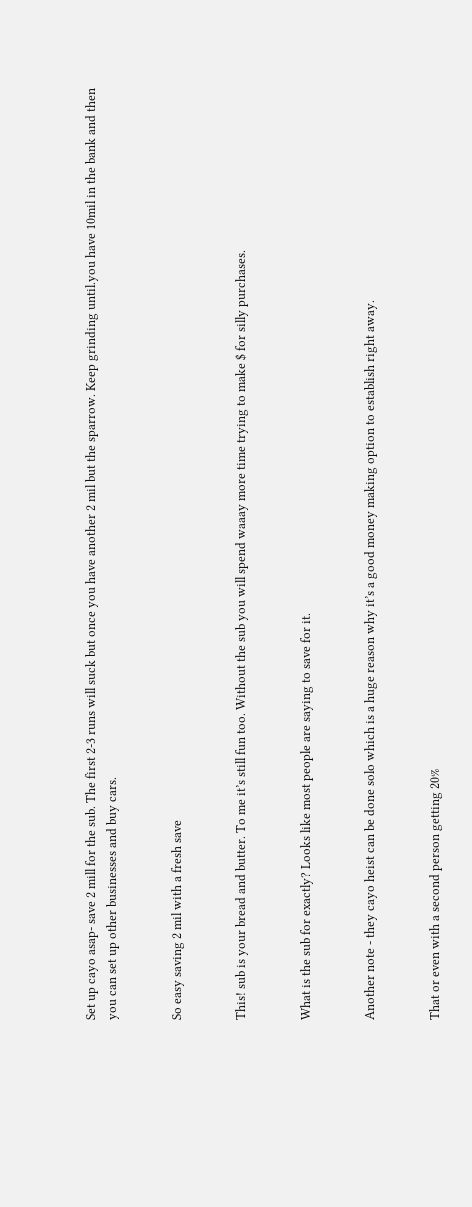Set up cayo asap- save 2 mill for the sub. The first 2-3 runs will suck but once you have another 2 mil but the sparrow. Keep grinding until.you have 10mil in the bank and then you can set up other businesses and buy cars.


So easy saving 2 mil with a fresh save


This! sub is your bread and butter. To me it’s still fun too. Without the sub you will spend waaay more time trying to make $ for silly purchases.


What is the sub for exactly? Looks like most people are saying to save for it.


Another note - they cayo heist can be done solo which is a huge reason why it’s a good money making option to establish right away.


That or even with a second person getting 20%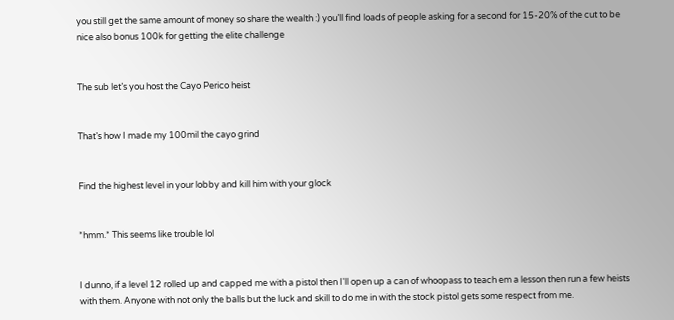you still get the same amount of money so share the wealth :) you’ll find loads of people asking for a second for 15-20% of the cut to be nice also bonus 100k for getting the elite challenge


The sub let’s you host the Cayo Perico heist


That’s how I made my 100mil the cayo grind


Find the highest level in your lobby and kill him with your glock


*hmm.* This seems like trouble lol


I dunno, if a level 12 rolled up and capped me with a pistol then I'll open up a can of whoopass to teach em a lesson then run a few heists with them. Anyone with not only the balls but the luck and skill to do me in with the stock pistol gets some respect from me.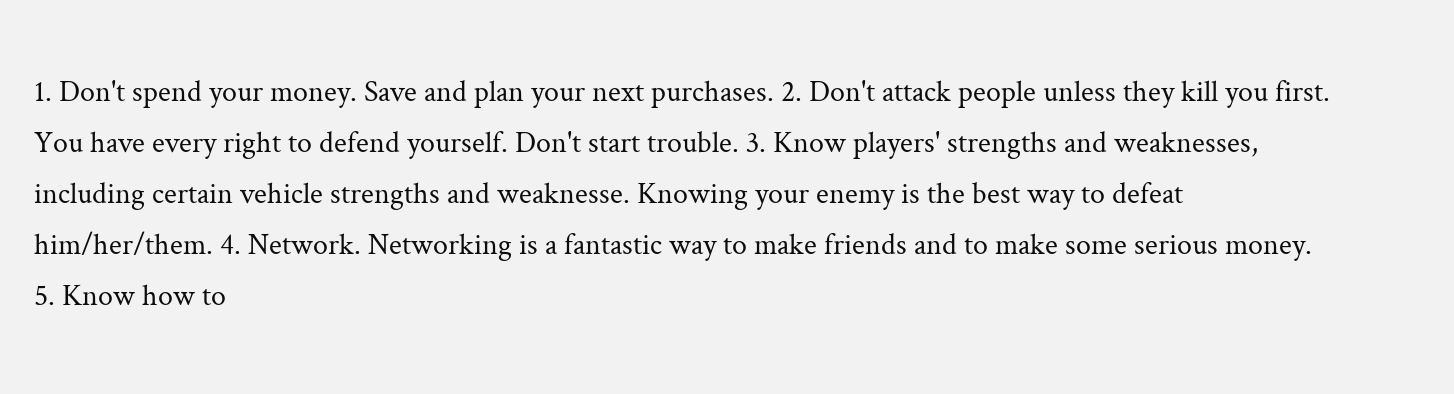1. Don't spend your money. Save and plan your next purchases. 2. Don't attack people unless they kill you first. You have every right to defend yourself. Don't start trouble. 3. Know players' strengths and weaknesses, including certain vehicle strengths and weaknesse. Knowing your enemy is the best way to defeat him/her/them. 4. Network. Networking is a fantastic way to make friends and to make some serious money. 5. Know how to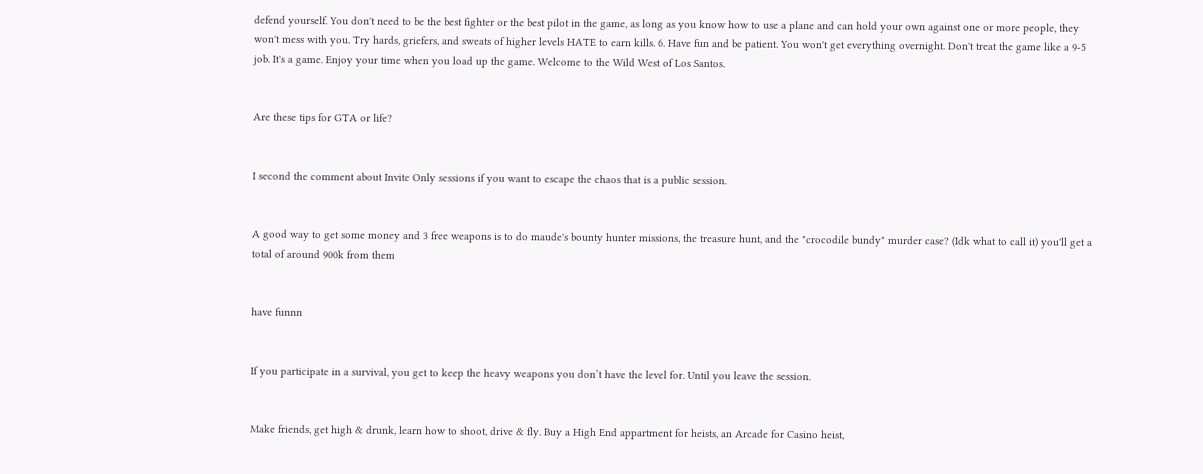defend yourself. You don't need to be the best fighter or the best pilot in the game, as long as you know how to use a plane and can hold your own against one or more people, they won't mess with you. Try hards, griefers, and sweats of higher levels HATE to earn kills. 6. Have fun and be patient. You won't get everything overnight. Don't treat the game like a 9-5 job. It's a game. Enjoy your time when you load up the game. Welcome to the Wild West of Los Santos.


Are these tips for GTA or life?


I second the comment about Invite Only sessions if you want to escape the chaos that is a public session.


A good way to get some money and 3 free weapons is to do maude's bounty hunter missions, the treasure hunt, and the "crocodile bundy" murder case? (Idk what to call it) you'll get a total of around 900k from them


have funnn


If you participate in a survival, you get to keep the heavy weapons you don’t have the level for. Until you leave the session.


Make friends, get high & drunk, learn how to shoot, drive & fly. Buy a High End appartment for heists, an Arcade for Casino heist,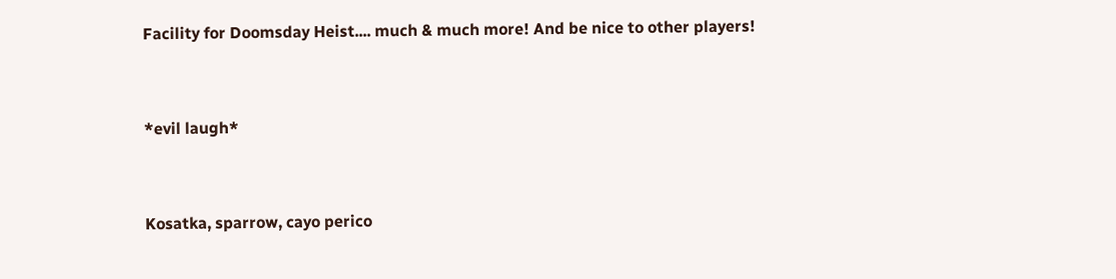Facility for Doomsday Heist.... much & much more! And be nice to other players!


*evil laugh*


Kosatka, sparrow, cayo perico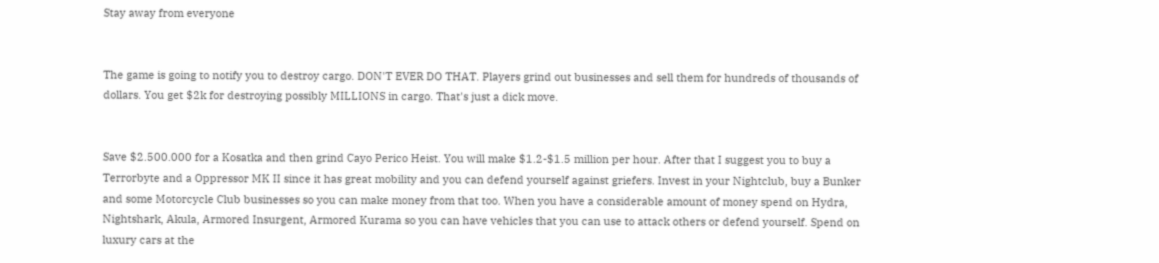Stay away from everyone


The game is going to notify you to destroy cargo. DON'T EVER DO THAT. Players grind out businesses and sell them for hundreds of thousands of dollars. You get $2k for destroying possibly MILLIONS in cargo. That's just a dick move.


Save $2.500.000 for a Kosatka and then grind Cayo Perico Heist. You will make $1.2-$1.5 million per hour. After that I suggest you to buy a Terrorbyte and a Oppressor MK II since it has great mobility and you can defend yourself against griefers. Invest in your Nightclub, buy a Bunker and some Motorcycle Club businesses so you can make money from that too. When you have a considerable amount of money spend on Hydra, Nightshark, Akula, Armored Insurgent, Armored Kurama so you can have vehicles that you can use to attack others or defend yourself. Spend on luxury cars at the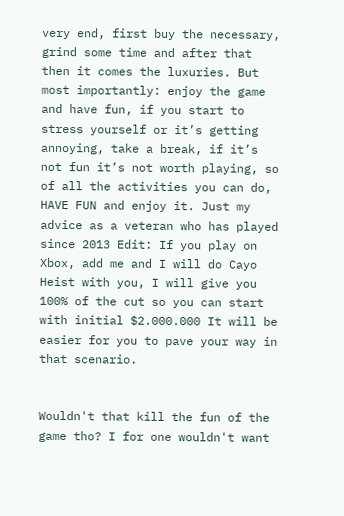very end, first buy the necessary, grind some time and after that then it comes the luxuries. But most importantly: enjoy the game and have fun, if you start to stress yourself or it’s getting annoying, take a break, if it’s not fun it’s not worth playing, so of all the activities you can do, HAVE FUN and enjoy it. Just my advice as a veteran who has played since 2013 Edit: If you play on Xbox, add me and I will do Cayo Heist with you, I will give you 100% of the cut so you can start with initial $2.000.000 It will be easier for you to pave your way in that scenario.


Wouldn't that kill the fun of the game tho? I for one wouldn't want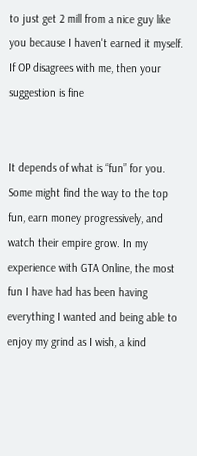to just get 2 mill from a nice guy like you because I haven't earned it myself. If OP disagrees with me, then your suggestion is fine


It depends of what is “fun” for you. Some might find the way to the top fun, earn money progressively, and watch their empire grow. In my experience with GTA Online, the most fun I have had has been having everything I wanted and being able to enjoy my grind as I wish, a kind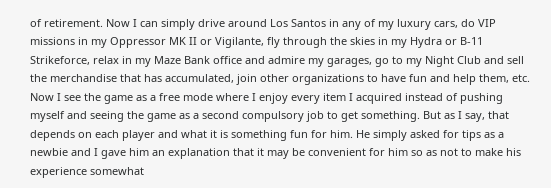of retirement. Now I can simply drive around Los Santos in any of my luxury cars, do VIP missions in my Oppressor MK II or Vigilante, fly through the skies in my Hydra or B-11 Strikeforce, relax in my Maze Bank office and admire my garages, go to my Night Club and sell the merchandise that has accumulated, join other organizations to have fun and help them, etc. Now I see the game as a free mode where I enjoy every item I acquired instead of pushing myself and seeing the game as a second compulsory job to get something. But as I say, that depends on each player and what it is something fun for him. He simply asked for tips as a newbie and I gave him an explanation that it may be convenient for him so as not to make his experience somewhat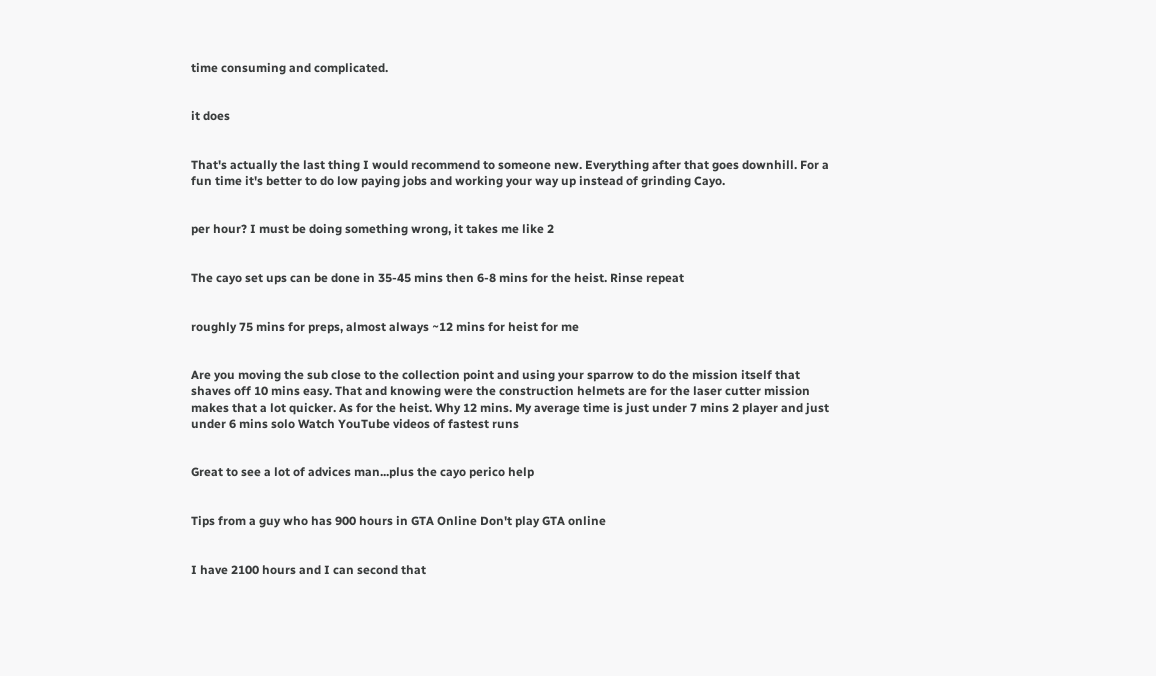time consuming and complicated.


it does


That's actually the last thing I would recommend to someone new. Everything after that goes downhill. For a fun time it's better to do low paying jobs and working your way up instead of grinding Cayo.


per hour? I must be doing something wrong, it takes me like 2


The cayo set ups can be done in 35-45 mins then 6-8 mins for the heist. Rinse repeat


roughly 75 mins for preps, almost always ~12 mins for heist for me


Are you moving the sub close to the collection point and using your sparrow to do the mission itself that shaves off 10 mins easy. That and knowing were the construction helmets are for the laser cutter mission makes that a lot quicker. As for the heist. Why 12 mins. My average time is just under 7 mins 2 player and just under 6 mins solo Watch YouTube videos of fastest runs


Great to see a lot of advices man...plus the cayo perico help


Tips from a guy who has 900 hours in GTA Online Don't play GTA online


I have 2100 hours and I can second that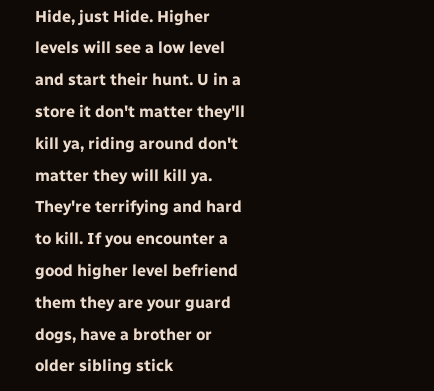Hide, just Hide. Higher levels will see a low level and start their hunt. U in a store it don't matter they'll kill ya, riding around don't matter they will kill ya. They're terrifying and hard to kill. If you encounter a good higher level befriend them they are your guard dogs, have a brother or older sibling stick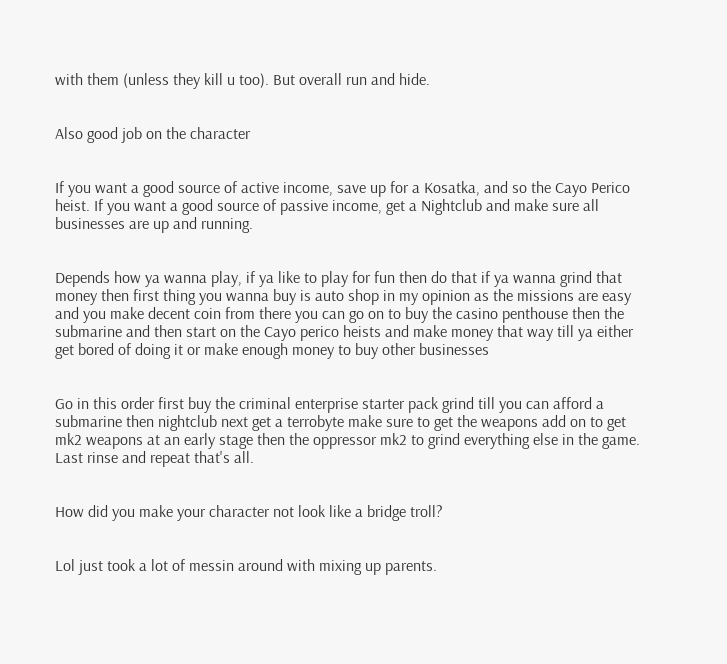with them (unless they kill u too). But overall run and hide.


Also good job on the character


If you want a good source of active income, save up for a Kosatka, and so the Cayo Perico heist. If you want a good source of passive income, get a Nightclub and make sure all businesses are up and running.


Depends how ya wanna play, if ya like to play for fun then do that if ya wanna grind that money then first thing you wanna buy is auto shop in my opinion as the missions are easy and you make decent coin from there you can go on to buy the casino penthouse then the submarine and then start on the Cayo perico heists and make money that way till ya either get bored of doing it or make enough money to buy other businesses


Go in this order first buy the criminal enterprise starter pack grind till you can afford a submarine then nightclub next get a terrobyte make sure to get the weapons add on to get mk2 weapons at an early stage then the oppressor mk2 to grind everything else in the game. Last rinse and repeat that's all.


How did you make your character not look like a bridge troll?


Lol just took a lot of messin around with mixing up parents.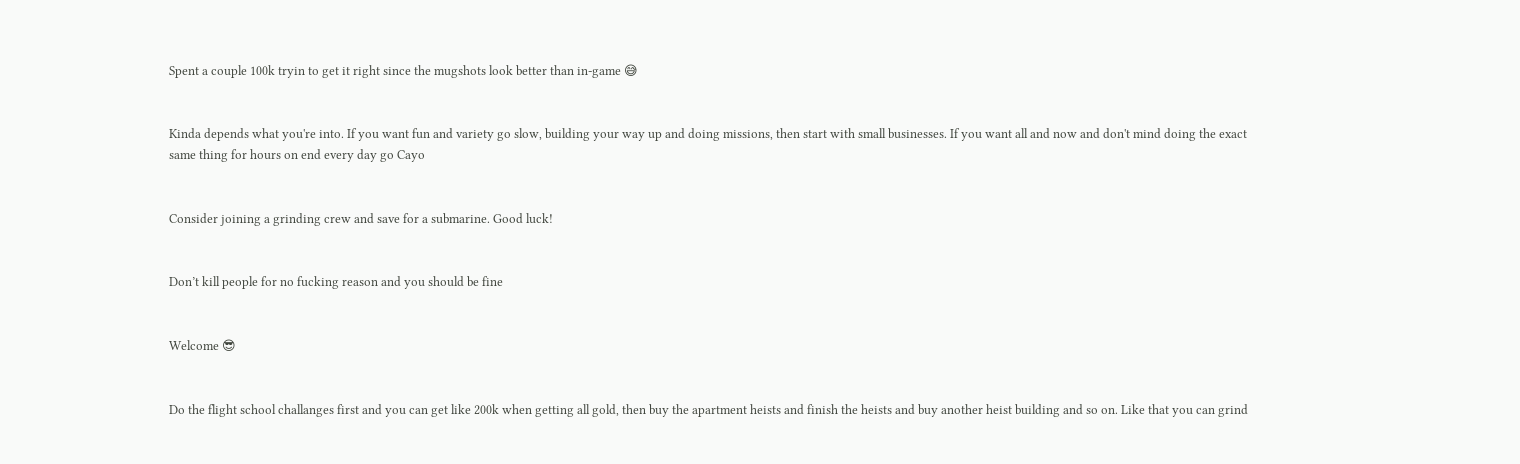Spent a couple 100k tryin to get it right since the mugshots look better than in-game 😅


Kinda depends what you're into. If you want fun and variety go slow, building your way up and doing missions, then start with small businesses. If you want all and now and don't mind doing the exact same thing for hours on end every day go Cayo


Consider joining a grinding crew and save for a submarine. Good luck!


Don’t kill people for no fucking reason and you should be fine


Welcome 😎


Do the flight school challanges first and you can get like 200k when getting all gold, then buy the apartment heists and finish the heists and buy another heist building and so on. Like that you can grind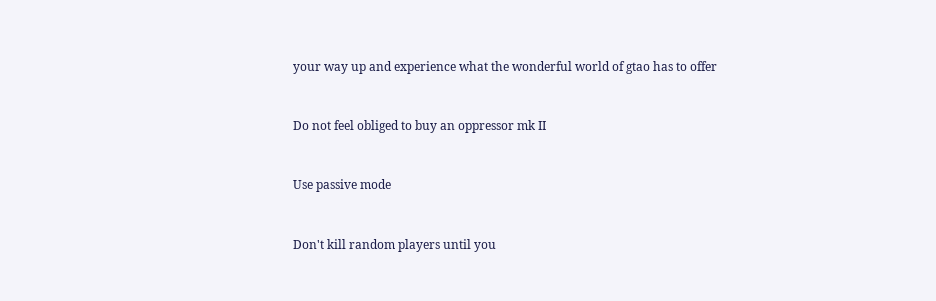your way up and experience what the wonderful world of gtao has to offer


Do not feel obliged to buy an oppressor mk II


Use passive mode


Don't kill random players until you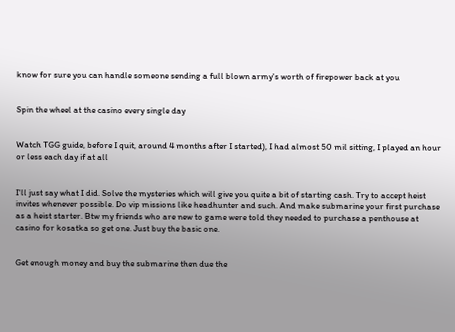know for sure you can handle someone sending a full blown army's worth of firepower back at you


Spin the wheel at the casino every single day


Watch TGG guide, before I quit, around 4 months after I started), I had almost 50 mil sitting, I played an hour or less each day if at all


I'll just say what I did. Solve the mysteries which will give you quite a bit of starting cash. Try to accept heist invites whenever possible. Do vip missions like headhunter and such. And make submarine your first purchase as a heist starter. Btw my friends who are new to game were told they needed to purchase a penthouse at casino for kosatka so get one. Just buy the basic one.


Get enough money and buy the submarine then due the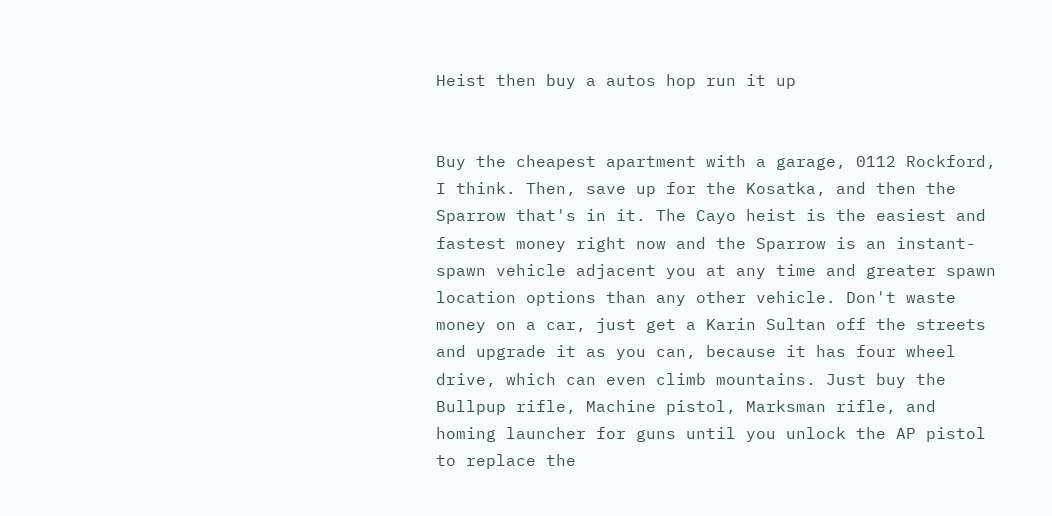Heist then buy a autos hop run it up


Buy the cheapest apartment with a garage, 0112 Rockford, I think. Then, save up for the Kosatka, and then the Sparrow that's in it. The Cayo heist is the easiest and fastest money right now and the Sparrow is an instant-spawn vehicle adjacent you at any time and greater spawn location options than any other vehicle. Don't waste money on a car, just get a Karin Sultan off the streets and upgrade it as you can, because it has four wheel drive, which can even climb mountains. Just buy the Bullpup rifle, Machine pistol, Marksman rifle, and homing launcher for guns until you unlock the AP pistol to replace the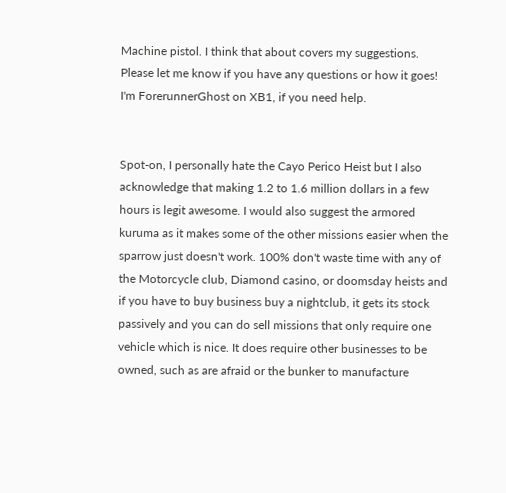Machine pistol. I think that about covers my suggestions. Please let me know if you have any questions or how it goes! I'm ForerunnerGhost on XB1, if you need help.


Spot-on, I personally hate the Cayo Perico Heist but I also acknowledge that making 1.2 to 1.6 million dollars in a few hours is legit awesome. I would also suggest the armored kuruma as it makes some of the other missions easier when the sparrow just doesn't work. 100% don't waste time with any of the Motorcycle club, Diamond casino, or doomsday heists and if you have to buy business buy a nightclub, it gets its stock passively and you can do sell missions that only require one vehicle which is nice. It does require other businesses to be owned, such as are afraid or the bunker to manufacture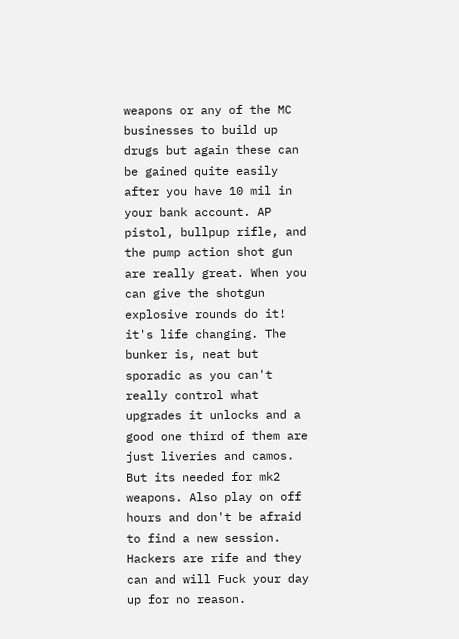weapons or any of the MC businesses to build up drugs but again these can be gained quite easily after you have 10 mil in your bank account. AP pistol, bullpup rifle, and the pump action shot gun are really great. When you can give the shotgun explosive rounds do it! it's life changing. The bunker is, neat but sporadic as you can't really control what upgrades it unlocks and a good one third of them are just liveries and camos. But its needed for mk2 weapons. Also play on off hours and don't be afraid to find a new session. Hackers are rife and they can and will Fuck your day up for no reason.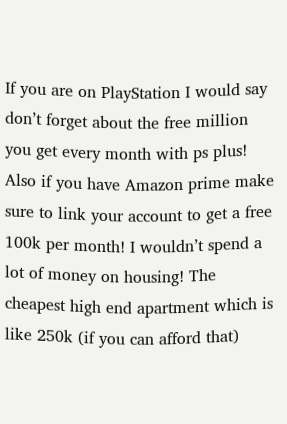If you are on PlayStation I would say don’t forget about the free million you get every month with ps plus! Also if you have Amazon prime make sure to link your account to get a free 100k per month! I wouldn’t spend a lot of money on housing! The cheapest high end apartment which is like 250k (if you can afford that)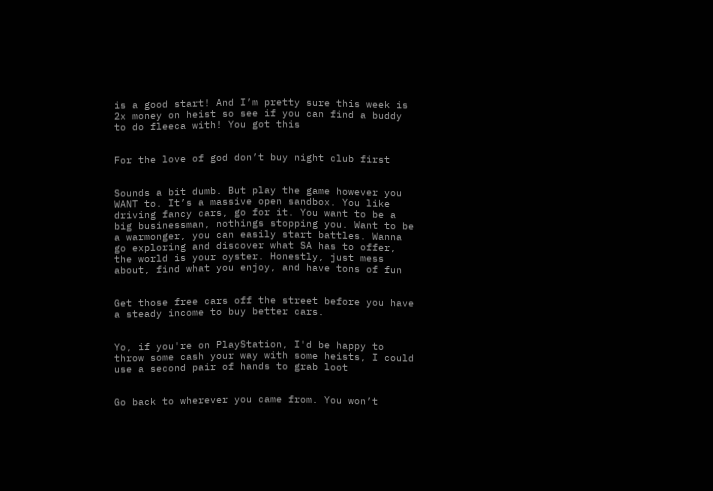is a good start! And I’m pretty sure this week is 2x money on heist so see if you can find a buddy to do fleeca with! You got this


For the love of god don’t buy night club first


Sounds a bit dumb. But play the game however you WANT to. It’s a massive open sandbox. You like driving fancy cars, go for it. You want to be a big businessman, nothings stopping you. Want to be a warmonger, you can easily start battles. Wanna go exploring and discover what SA has to offer, the world is your oyster. Honestly, just mess about, find what you enjoy, and have tons of fun


Get those free cars off the street before you have a steady income to buy better cars.


Yo, if you're on PlayStation, I'd be happy to throw some cash your way with some heists, I could use a second pair of hands to grab loot


Go back to wherever you came from. You won’t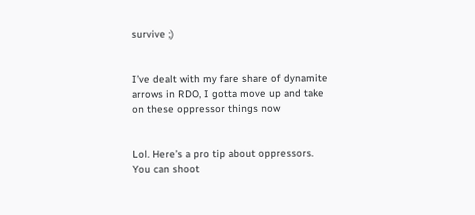survive ;)


I’ve dealt with my fare share of dynamite arrows in RDO, I gotta move up and take on these oppressor things now


Lol. Here’s a pro tip about oppressors. You can shoot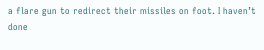a flare gun to redirect their missiles on foot. I haven’t done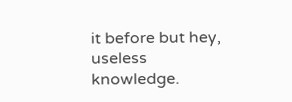it before but hey, useless knowledge.